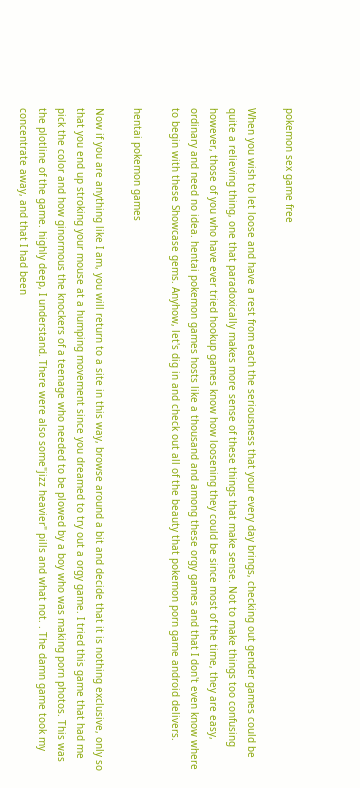pokemon sex game free

When you wish to let loose and have a rest from each the seriousness that your every day brings, checking out gender games could be quite a relieving thing, one that paradoxically makes more sense of these things that make sense. Not to make things too confusing however, those of you who have ever tried hookup games know how loosening they could be since most of the time, they are easy, ordinary and need no idea. hentai pokemon games hosts like a thousand and among these orgy games and that I don't even know where to begin with these Showcase gems. Anyhow, let's dig in and check out all of the beauty that pokemon porn game android delivers.

hentai pokemon games

Now if you are anything like I am, you will return to a site in this way, browse around a bit and decide that it is nothing exclusive, only so that you end up stroking your mouse at a humping movement since you dreamed to try out a orgy game. I tried this game that had me pick the color and how ginormous the knockers of a teenage who needed to be plowed by a boy who was making porn photos. This was the plotline of the game. highly deep, I understand. There were also some"jizz heavier" pills and what not. . The damn game took my concentrate away, and that I had been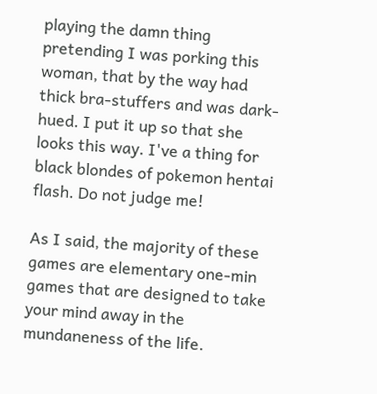playing the damn thing pretending I was porking this woman, that by the way had thick bra-stuffers and was dark-hued. I put it up so that she looks this way. I've a thing for black blondes of pokemon hentai flash. Do not judge me!

As I said, the majority of these games are elementary one-min games that are designed to take your mind away in the mundaneness of the life.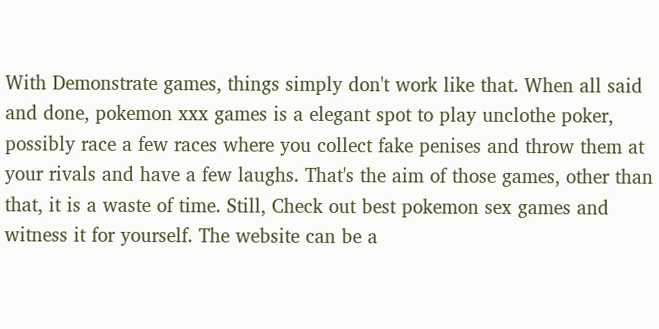With Demonstrate games, things simply don't work like that. When all said and done, pokemon xxx games is a elegant spot to play unclothe poker, possibly race a few races where you collect fake penises and throw them at your rivals and have a few laughs. That's the aim of those games, other than that, it is a waste of time. Still, Check out best pokemon sex games and witness it for yourself. The website can be a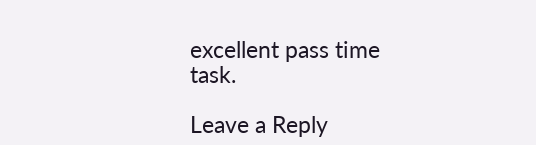excellent pass time task.

Leave a Reply